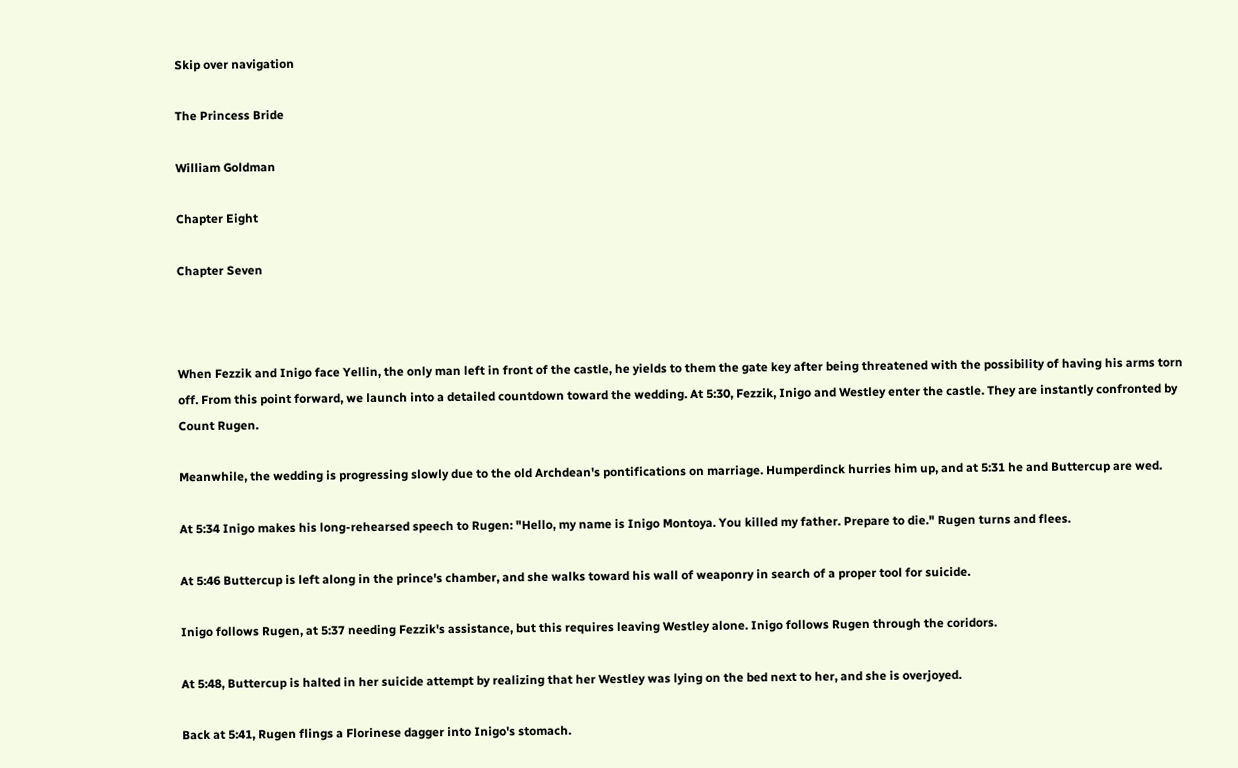Skip over navigation

The Princess Bride

William Goldman

Chapter Eight

Chapter Seven



When Fezzik and Inigo face Yellin, the only man left in front of the castle, he yields to them the gate key after being threatened with the possibility of having his arms torn off. From this point forward, we launch into a detailed countdown toward the wedding. At 5:30, Fezzik, Inigo and Westley enter the castle. They are instantly confronted by Count Rugen.

Meanwhile, the wedding is progressing slowly due to the old Archdean's pontifications on marriage. Humperdinck hurries him up, and at 5:31 he and Buttercup are wed.

At 5:34 Inigo makes his long-rehearsed speech to Rugen: "Hello, my name is Inigo Montoya. You killed my father. Prepare to die." Rugen turns and flees.

At 5:46 Buttercup is left along in the prince's chamber, and she walks toward his wall of weaponry in search of a proper tool for suicide.

Inigo follows Rugen, at 5:37 needing Fezzik's assistance, but this requires leaving Westley alone. Inigo follows Rugen through the coridors.

At 5:48, Buttercup is halted in her suicide attempt by realizing that her Westley was lying on the bed next to her, and she is overjoyed.

Back at 5:41, Rugen flings a Florinese dagger into Inigo's stomach.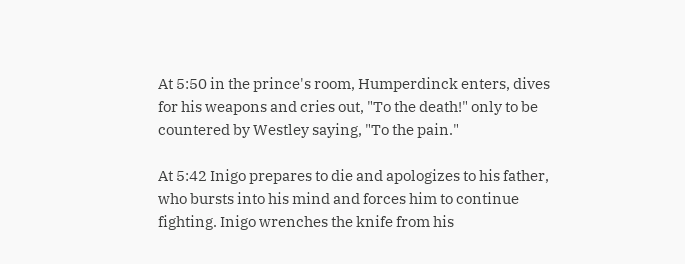At 5:50 in the prince's room, Humperdinck enters, dives for his weapons and cries out, "To the death!" only to be countered by Westley saying, "To the pain."

At 5:42 Inigo prepares to die and apologizes to his father, who bursts into his mind and forces him to continue fighting. Inigo wrenches the knife from his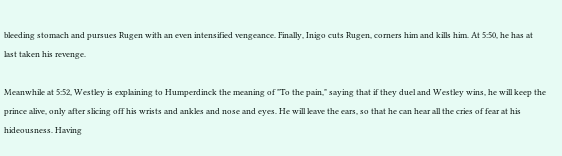bleeding stomach and pursues Rugen with an even intensified vengeance. Finally, Inigo cuts Rugen, corners him and kills him. At 5:50, he has at last taken his revenge.

Meanwhile at 5:52, Westley is explaining to Humperdinck the meaning of "To the pain," saying that if they duel and Westley wins, he will keep the prince alive, only after slicing off his wrists and ankles and nose and eyes. He will leave the ears, so that he can hear all the cries of fear at his hideousness. Having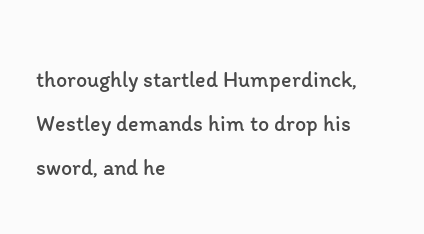thoroughly startled Humperdinck, Westley demands him to drop his sword, and he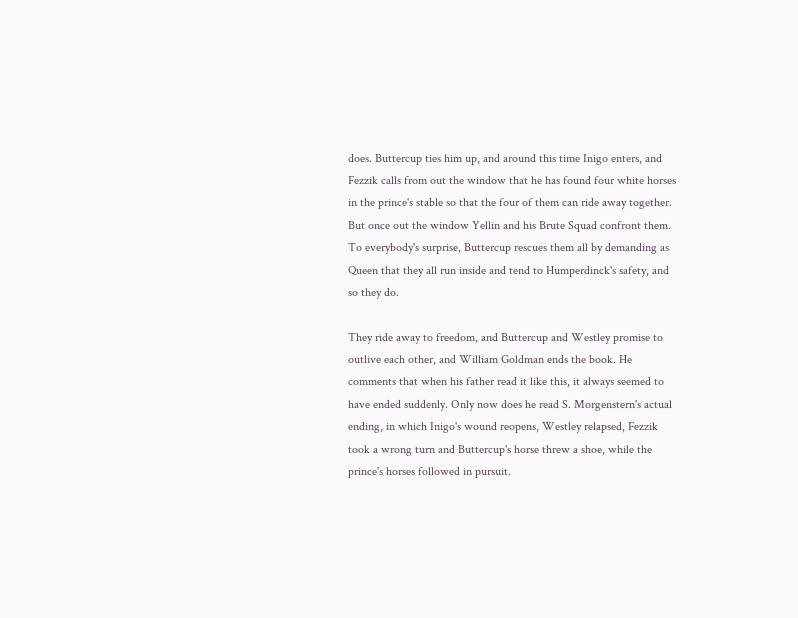does. Buttercup ties him up, and around this time Inigo enters, and Fezzik calls from out the window that he has found four white horses in the prince's stable so that the four of them can ride away together. But once out the window Yellin and his Brute Squad confront them. To everybody's surprise, Buttercup rescues them all by demanding as Queen that they all run inside and tend to Humperdinck's safety, and so they do.

They ride away to freedom, and Buttercup and Westley promise to outlive each other, and William Goldman ends the book. He comments that when his father read it like this, it always seemed to have ended suddenly. Only now does he read S. Morgenstern's actual ending, in which Inigo's wound reopens, Westley relapsed, Fezzik took a wrong turn and Buttercup's horse threw a shoe, while the prince's horses followed in pursuit.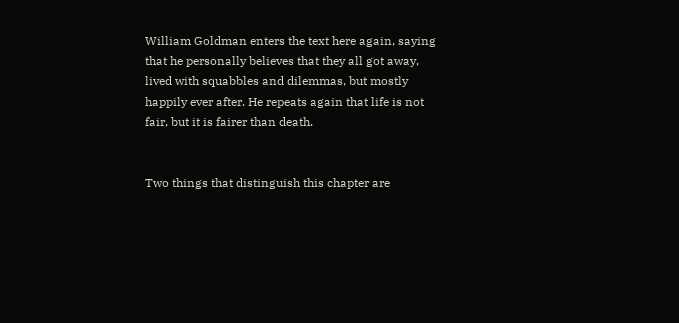William Goldman enters the text here again, saying that he personally believes that they all got away, lived with squabbles and dilemmas, but mostly happily ever after. He repeats again that life is not fair, but it is fairer than death.


Two things that distinguish this chapter are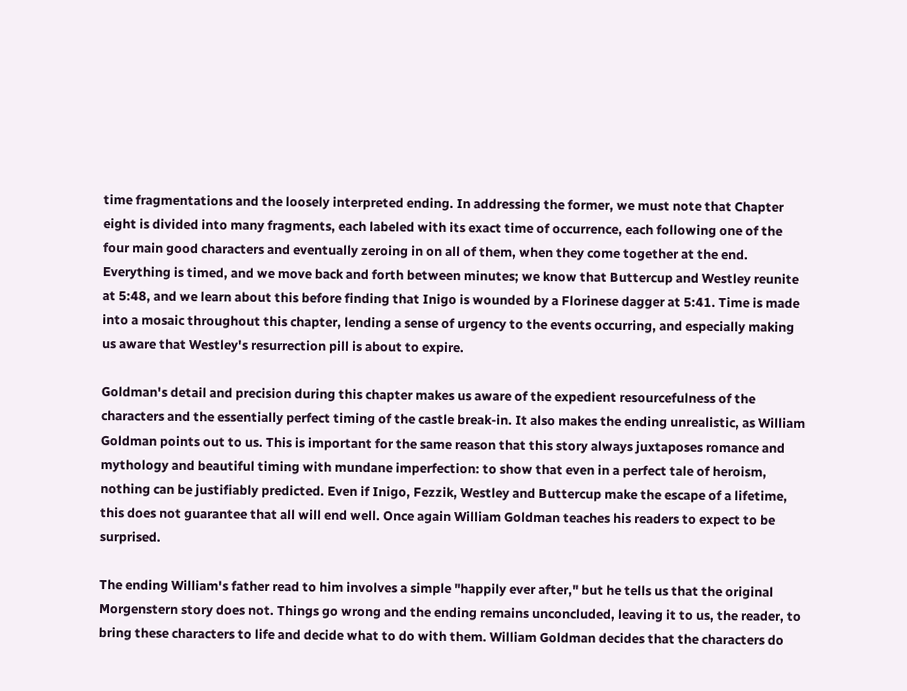time fragmentations and the loosely interpreted ending. In addressing the former, we must note that Chapter eight is divided into many fragments, each labeled with its exact time of occurrence, each following one of the four main good characters and eventually zeroing in on all of them, when they come together at the end. Everything is timed, and we move back and forth between minutes; we know that Buttercup and Westley reunite at 5:48, and we learn about this before finding that Inigo is wounded by a Florinese dagger at 5:41. Time is made into a mosaic throughout this chapter, lending a sense of urgency to the events occurring, and especially making us aware that Westley's resurrection pill is about to expire.

Goldman's detail and precision during this chapter makes us aware of the expedient resourcefulness of the characters and the essentially perfect timing of the castle break-in. It also makes the ending unrealistic, as William Goldman points out to us. This is important for the same reason that this story always juxtaposes romance and mythology and beautiful timing with mundane imperfection: to show that even in a perfect tale of heroism, nothing can be justifiably predicted. Even if Inigo, Fezzik, Westley and Buttercup make the escape of a lifetime, this does not guarantee that all will end well. Once again William Goldman teaches his readers to expect to be surprised.

The ending William's father read to him involves a simple "happily ever after," but he tells us that the original Morgenstern story does not. Things go wrong and the ending remains unconcluded, leaving it to us, the reader, to bring these characters to life and decide what to do with them. William Goldman decides that the characters do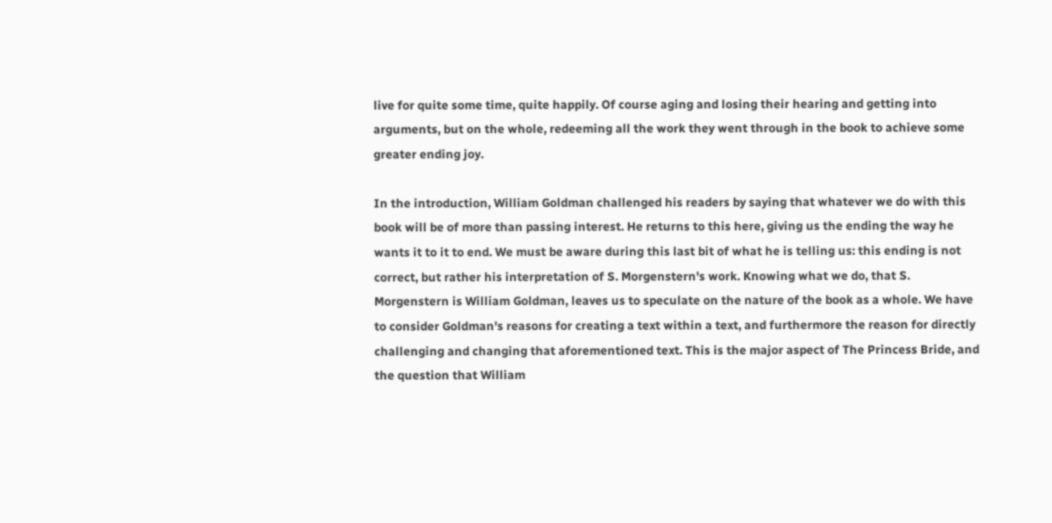live for quite some time, quite happily. Of course aging and losing their hearing and getting into arguments, but on the whole, redeeming all the work they went through in the book to achieve some greater ending joy.

In the introduction, William Goldman challenged his readers by saying that whatever we do with this book will be of more than passing interest. He returns to this here, giving us the ending the way he wants it to it to end. We must be aware during this last bit of what he is telling us: this ending is not correct, but rather his interpretation of S. Morgenstern's work. Knowing what we do, that S. Morgenstern is William Goldman, leaves us to speculate on the nature of the book as a whole. We have to consider Goldman's reasons for creating a text within a text, and furthermore the reason for directly challenging and changing that aforementioned text. This is the major aspect of The Princess Bride, and the question that William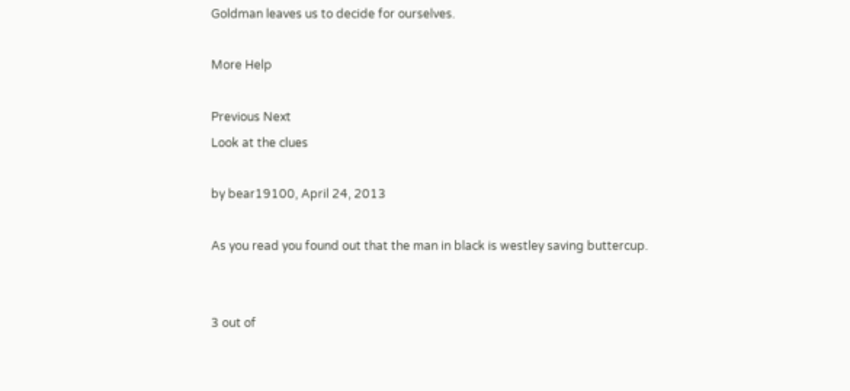Goldman leaves us to decide for ourselves.

More Help

Previous Next
Look at the clues

by bear19100, April 24, 2013

As you read you found out that the man in black is westley saving buttercup.


3 out of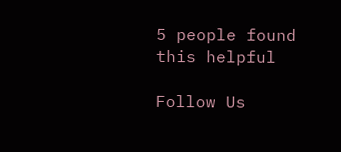5 people found this helpful

Follow Us